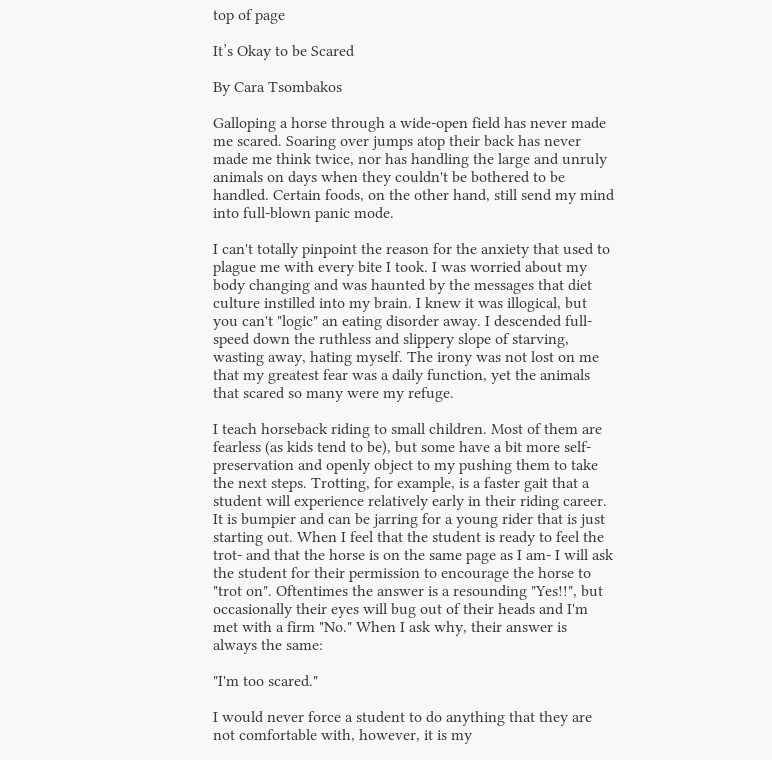top of page

It’s Okay to be Scared

By Cara Tsombakos

Galloping a horse through a wide-open field has never made me scared. Soaring over jumps atop their back has never made me think twice, nor has handling the large and unruly animals on days when they couldn't be bothered to be handled. Certain foods, on the other hand, still send my mind into full-blown panic mode.

I can't totally pinpoint the reason for the anxiety that used to plague me with every bite I took. I was worried about my body changing and was haunted by the messages that diet culture instilled into my brain. I knew it was illogical, but you can't "logic" an eating disorder away. I descended full-speed down the ruthless and slippery slope of starving, wasting away, hating myself. The irony was not lost on me that my greatest fear was a daily function, yet the animals that scared so many were my refuge.

I teach horseback riding to small children. Most of them are fearless (as kids tend to be), but some have a bit more self-preservation and openly object to my pushing them to take the next steps. Trotting, for example, is a faster gait that a student will experience relatively early in their riding career. It is bumpier and can be jarring for a young rider that is just starting out. When I feel that the student is ready to feel the trot- and that the horse is on the same page as I am- I will ask the student for their permission to encourage the horse to "trot on". Oftentimes the answer is a resounding "Yes!!", but occasionally their eyes will bug out of their heads and I'm met with a firm "No." When I ask why, their answer is always the same:

"I'm too scared."

I would never force a student to do anything that they are not comfortable with, however, it is my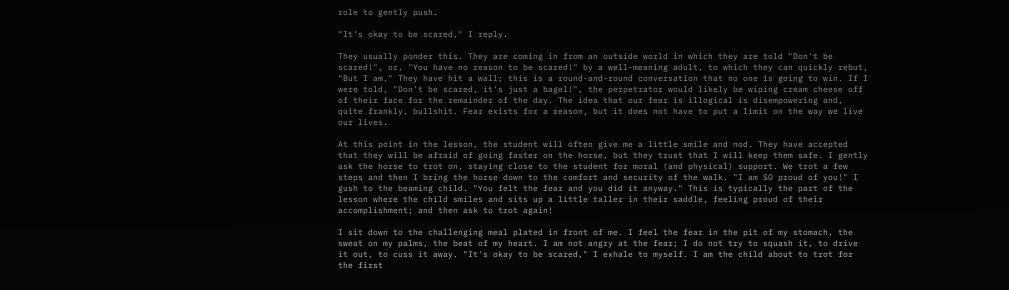role to gently push.

"It's okay to be scared," I reply.

They usually ponder this. They are coming in from an outside world in which they are told "Don't be scared!", or, "You have no reason to be scared!" by a well-meaning adult, to which they can quickly rebut, "But I am." They have hit a wall; this is a round-and-round conversation that no one is going to win. If I were told, "Don't be scared, it's just a bagel!", the perpetrator would likely be wiping cream cheese off of their face for the remainder of the day. The idea that our fear is illogical is disempowering and, quite frankly, bullshit. Fear exists for a reason, but it does not have to put a limit on the way we live our lives.

At this point in the lesson, the student will often give me a little smile and nod. They have accepted that they will be afraid of going faster on the horse, but they trust that I will keep them safe. I gently ask the horse to trot on, staying close to the student for moral (and physical) support. We trot a few steps and then I bring the horse down to the comfort and security of the walk. "I am SO proud of you!" I gush to the beaming child. "You felt the fear and you did it anyway." This is typically the part of the lesson where the child smiles and sits up a little taller in their saddle, feeling proud of their accomplishment; and then ask to trot again!

I sit down to the challenging meal plated in front of me. I feel the fear in the pit of my stomach, the sweat on my palms, the beat of my heart. I am not angry at the fear; I do not try to squash it, to drive it out, to cuss it away. "It's okay to be scared," I exhale to myself. I am the child about to trot for the first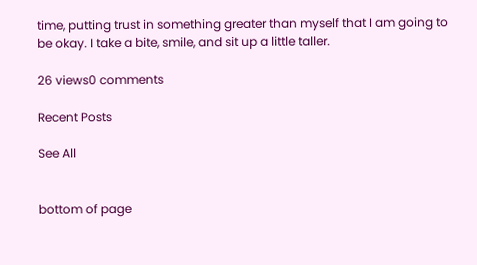time, putting trust in something greater than myself that I am going to be okay. I take a bite, smile, and sit up a little taller.

26 views0 comments

Recent Posts

See All


bottom of page